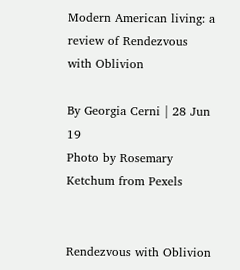Modern American living: a review of Rendezvous with Oblivion

By Georgia Cerni | 28 Jun 19
Photo by Rosemary Ketchum from Pexels


Rendezvous with Oblivion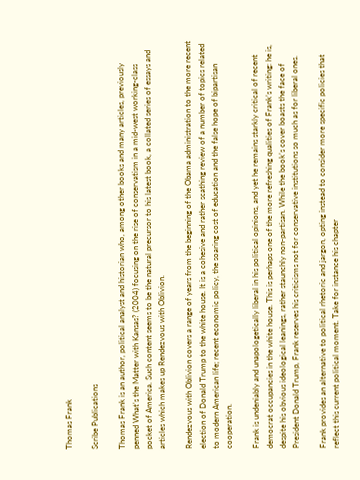Thomas Frank

Scribe Publications

Thomas Frank is an author, political analyst and historian who, among other books and many articles, previously penned What’s the Matter with Kansas? (2004) focusing on the rise of conservatism in a mid-west working-class pocket of America. Such content seems to be the natural precursor to his latest book, a collated series of essays and articles which makes up Rendezvous with Oblivion.

Rendezvous with Oblivion covers a range of years from the beginning of the Obama administration to the more recent election of Donald Trump to the white house. It is a cohesive and rather scathing review of a number of topics related to modern American life; recent economic policy, the soaring cost of education and the false hope of bipartisan cooperation.

Frank is undeniably and unapologetically liberal in his political opinions, and yet he remains starkly critical of recent democrat occupancies in the white house. This is perhaps one of the more refreshing qualities of Frank’s writing: he is, despite his obvious ideological leanings, rather staunchly non-partisan. While the book’s cover boasts the face of President Donald Trump, Frank reserves his criticisms not for conservative institutions so much as for liberal ones.

Frank provides an alternative to political rhetoric and jargon, opting instead to consider more specific policies that reflect this current political moment. Take for instance his chapter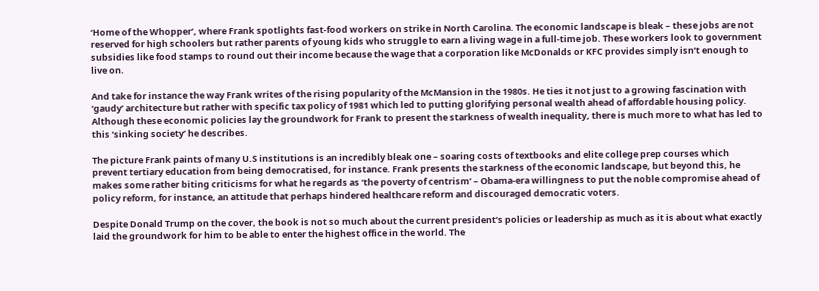‘Home of the Whopper’, where Frank spotlights fast-food workers on strike in North Carolina. The economic landscape is bleak – these jobs are not reserved for high schoolers but rather parents of young kids who struggle to earn a living wage in a full-time job. These workers look to government subsidies like food stamps to round out their income because the wage that a corporation like McDonalds or KFC provides simply isn’t enough to live on.

And take for instance the way Frank writes of the rising popularity of the McMansion in the 1980s. He ties it not just to a growing fascination with ‘gaudy’ architecture but rather with specific tax policy of 1981 which led to putting glorifying personal wealth ahead of affordable housing policy. Although these economic policies lay the groundwork for Frank to present the starkness of wealth inequality, there is much more to what has led to this ‘sinking society’ he describes.

The picture Frank paints of many U.S institutions is an incredibly bleak one – soaring costs of textbooks and elite college prep courses which prevent tertiary education from being democratised, for instance. Frank presents the starkness of the economic landscape, but beyond this, he makes some rather biting criticisms for what he regards as ‘the poverty of centrism’ – Obama-era willingness to put the noble compromise ahead of policy reform, for instance, an attitude that perhaps hindered healthcare reform and discouraged democratic voters.

Despite Donald Trump on the cover, the book is not so much about the current president’s policies or leadership as much as it is about what exactly laid the groundwork for him to be able to enter the highest office in the world. The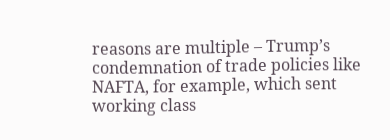reasons are multiple – Trump’s condemnation of trade policies like NAFTA, for example, which sent working class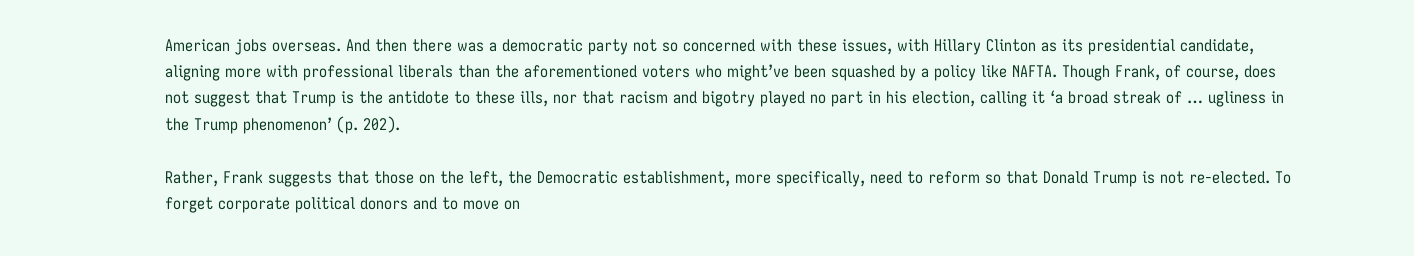American jobs overseas. And then there was a democratic party not so concerned with these issues, with Hillary Clinton as its presidential candidate, aligning more with professional liberals than the aforementioned voters who might’ve been squashed by a policy like NAFTA. Though Frank, of course, does not suggest that Trump is the antidote to these ills, nor that racism and bigotry played no part in his election, calling it ‘a broad streak of … ugliness in the Trump phenomenon’ (p. 202).

Rather, Frank suggests that those on the left, the Democratic establishment, more specifically, need to reform so that Donald Trump is not re-elected. To forget corporate political donors and to move on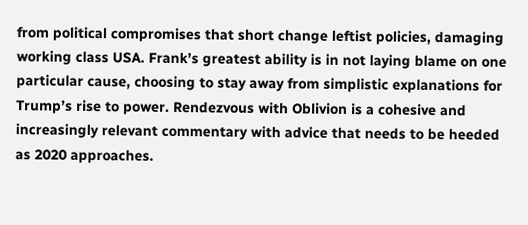from political compromises that short change leftist policies, damaging working class USA. Frank’s greatest ability is in not laying blame on one particular cause, choosing to stay away from simplistic explanations for Trump’s rise to power. Rendezvous with Oblivion is a cohesive and increasingly relevant commentary with advice that needs to be heeded as 2020 approaches.